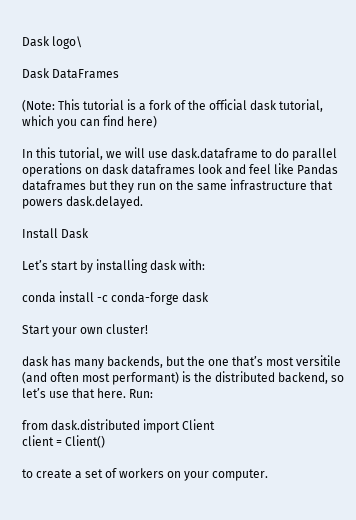Dask logo\

Dask DataFrames

(Note: This tutorial is a fork of the official dask tutorial, which you can find here)

In this tutorial, we will use dask.dataframe to do parallel operations on dask dataframes look and feel like Pandas dataframes but they run on the same infrastructure that powers dask.delayed.

Install Dask

Let’s start by installing dask with:

conda install -c conda-forge dask

Start your own cluster!

dask has many backends, but the one that’s most versitile (and often most performant) is the distributed backend, so let’s use that here. Run:

from dask.distributed import Client
client = Client()

to create a set of workers on your computer.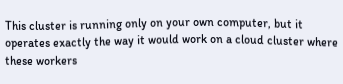This cluster is running only on your own computer, but it operates exactly the way it would work on a cloud cluster where these workers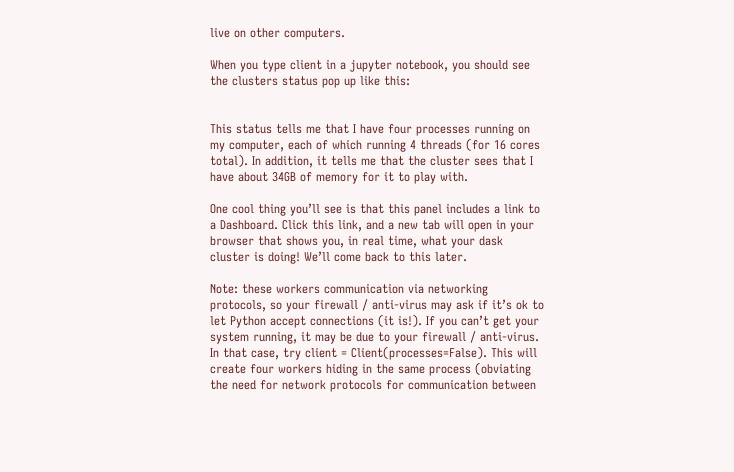live on other computers.

When you type client in a jupyter notebook, you should see the clusters status pop up like this:


This status tells me that I have four processes running on my computer, each of which running 4 threads (for 16 cores total). In addition, it tells me that the cluster sees that I have about 34GB of memory for it to play with.

One cool thing you’ll see is that this panel includes a link to a Dashboard. Click this link, and a new tab will open in your browser that shows you, in real time, what your dask cluster is doing! We’ll come back to this later.

Note: these workers communication via networking protocols, so your firewall / anti-virus may ask if it’s ok to let Python accept connections (it is!). If you can’t get your system running, it may be due to your firewall / anti-virus. In that case, try client = Client(processes=False). This will create four workers hiding in the same process (obviating the need for network protocols for communication between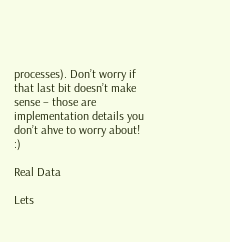processes). Don’t worry if that last bit doesn’t make sense – those are implementation details you don’t ahve to worry about! :)

Real Data

Lets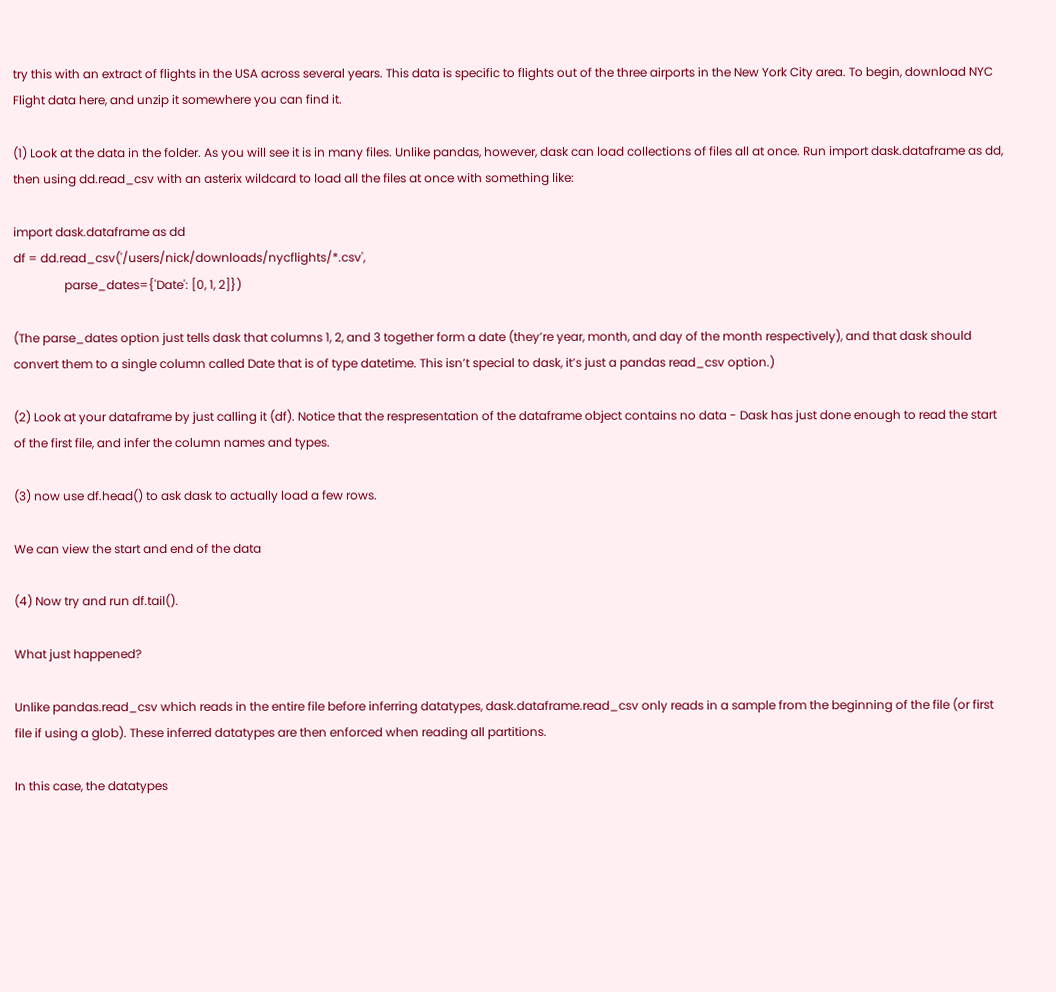try this with an extract of flights in the USA across several years. This data is specific to flights out of the three airports in the New York City area. To begin, download NYC Flight data here, and unzip it somewhere you can find it.

(1) Look at the data in the folder. As you will see it is in many files. Unlike pandas, however, dask can load collections of files all at once. Run import dask.dataframe as dd, then using dd.read_csv with an asterix wildcard to load all the files at once with something like:

import dask.dataframe as dd
df = dd.read_csv('/users/nick/downloads/nycflights/*.csv',
                 parse_dates={'Date': [0, 1, 2]})

(The parse_dates option just tells dask that columns 1, 2, and 3 together form a date (they’re year, month, and day of the month respectively), and that dask should convert them to a single column called Date that is of type datetime. This isn’t special to dask, it’s just a pandas read_csv option.)

(2) Look at your dataframe by just calling it (df). Notice that the respresentation of the dataframe object contains no data - Dask has just done enough to read the start of the first file, and infer the column names and types.

(3) now use df.head() to ask dask to actually load a few rows.

We can view the start and end of the data

(4) Now try and run df.tail().

What just happened?

Unlike pandas.read_csv which reads in the entire file before inferring datatypes, dask.dataframe.read_csv only reads in a sample from the beginning of the file (or first file if using a glob). These inferred datatypes are then enforced when reading all partitions.

In this case, the datatypes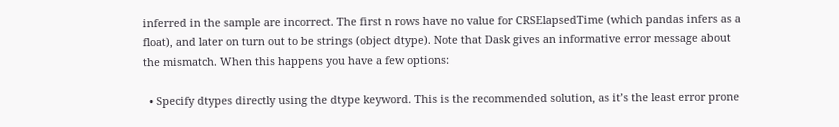inferred in the sample are incorrect. The first n rows have no value for CRSElapsedTime (which pandas infers as a float), and later on turn out to be strings (object dtype). Note that Dask gives an informative error message about the mismatch. When this happens you have a few options:

  • Specify dtypes directly using the dtype keyword. This is the recommended solution, as it’s the least error prone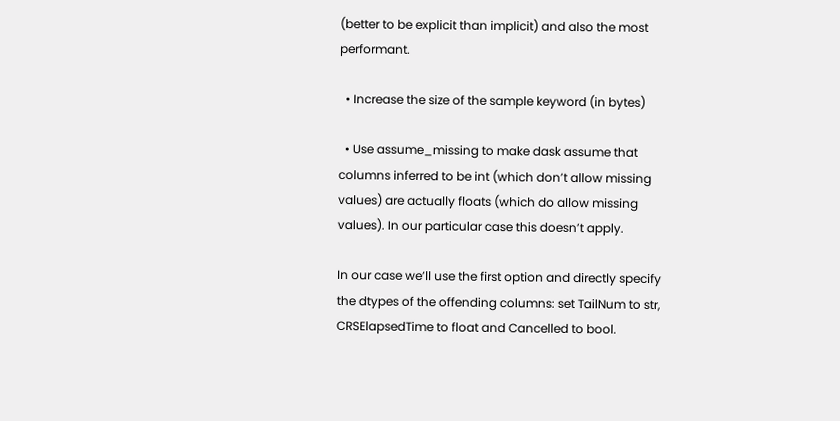(better to be explicit than implicit) and also the most performant.

  • Increase the size of the sample keyword (in bytes)

  • Use assume_missing to make dask assume that columns inferred to be int (which don’t allow missing values) are actually floats (which do allow missing values). In our particular case this doesn’t apply.

In our case we’ll use the first option and directly specify the dtypes of the offending columns: set TailNum to str, CRSElapsedTime to float and Cancelled to bool.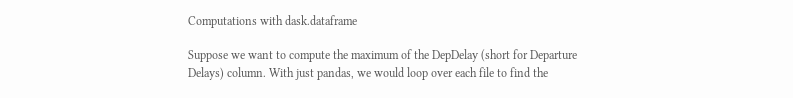Computations with dask.dataframe

Suppose we want to compute the maximum of the DepDelay (short for Departure Delays) column. With just pandas, we would loop over each file to find the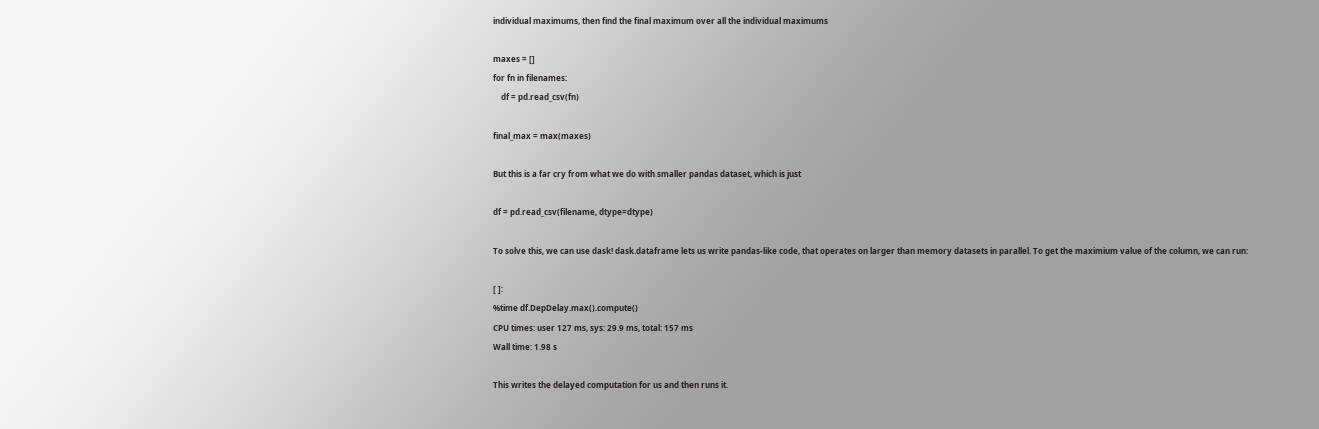individual maximums, then find the final maximum over all the individual maximums

maxes = []
for fn in filenames:
    df = pd.read_csv(fn)

final_max = max(maxes)

But this is a far cry from what we do with smaller pandas dataset, which is just

df = pd.read_csv(filename, dtype=dtype)

To solve this, we can use dask! dask.dataframe lets us write pandas-like code, that operates on larger than memory datasets in parallel. To get the maximium value of the column, we can run:

[ ]:
%time df.DepDelay.max().compute()
CPU times: user 127 ms, sys: 29.9 ms, total: 157 ms
Wall time: 1.98 s

This writes the delayed computation for us and then runs it.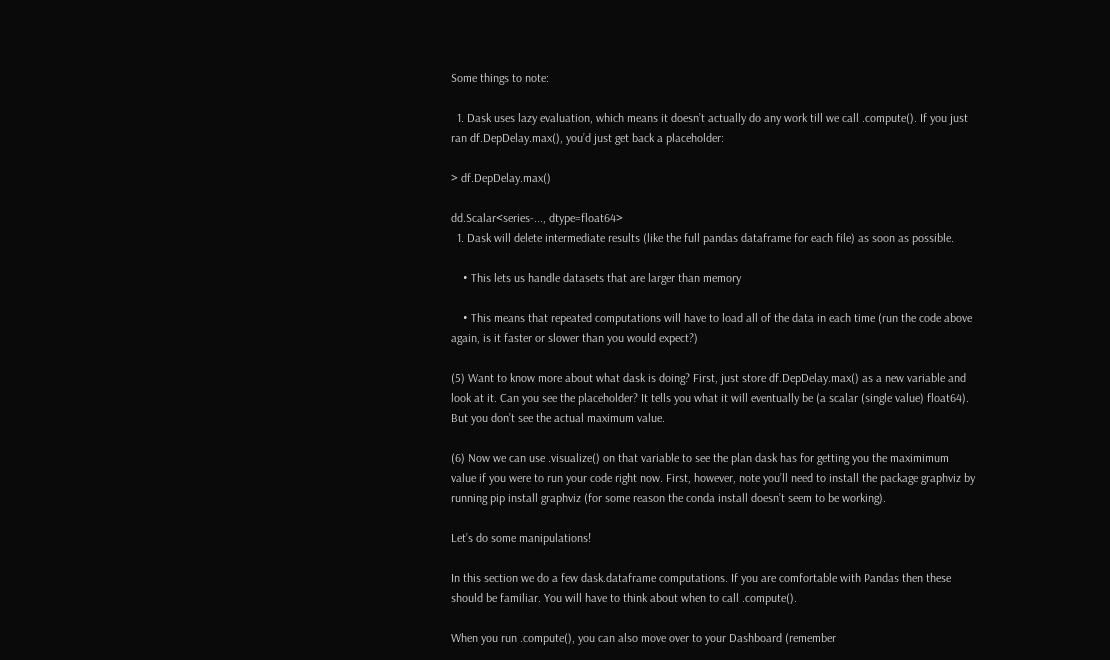Some things to note:

  1. Dask uses lazy evaluation, which means it doesn’t actually do any work till we call .compute(). If you just ran df.DepDelay.max(), you’d just get back a placeholder:

> df.DepDelay.max()

dd.Scalar<series-..., dtype=float64>
  1. Dask will delete intermediate results (like the full pandas dataframe for each file) as soon as possible.

    • This lets us handle datasets that are larger than memory

    • This means that repeated computations will have to load all of the data in each time (run the code above again, is it faster or slower than you would expect?)

(5) Want to know more about what dask is doing? First, just store df.DepDelay.max() as a new variable and look at it. Can you see the placeholder? It tells you what it will eventually be (a scalar (single value) float64). But you don’t see the actual maximum value.

(6) Now we can use .visualize() on that variable to see the plan dask has for getting you the maximimum value if you were to run your code right now. First, however, note you’ll need to install the package graphviz by running pip install graphviz (for some reason the conda install doesn’t seem to be working).

Let’s do some manipulations!

In this section we do a few dask.dataframe computations. If you are comfortable with Pandas then these should be familiar. You will have to think about when to call .compute().

When you run .compute(), you can also move over to your Dashboard (remember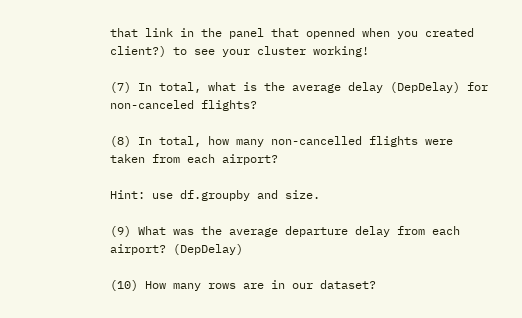that link in the panel that openned when you created client?) to see your cluster working!

(7) In total, what is the average delay (DepDelay) for non-canceled flights?

(8) In total, how many non-cancelled flights were taken from each airport?

Hint: use df.groupby and size.

(9) What was the average departure delay from each airport? (DepDelay)

(10) How many rows are in our dataset?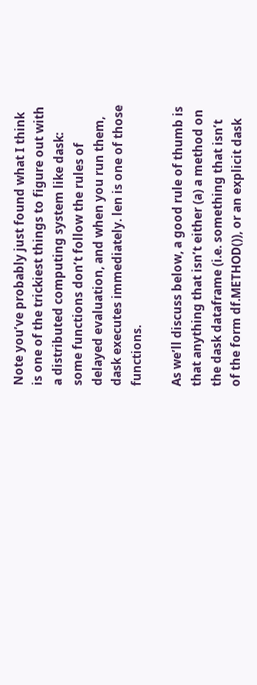Note you’ve probably just found what I think is one of the trickiest things to figure out with a distributed computing system like dask: some functions don’t follow the rules of delayed evaluation, and when you run them, dask executes immediately. len is one of those functions.

As we’ll discuss below, a good rule of thumb is that anything that isn’t either (a) a method on the dask dataframe (i.e. something that isn’t of the form df.METHOD()), or an explicit dask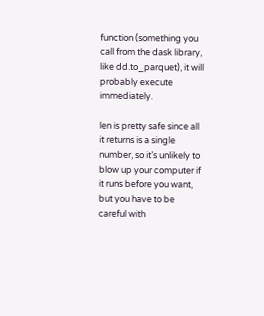function (something you call from the dask library, like dd.to_parquet), it will probably execute immediately.

len is pretty safe since all it returns is a single number, so it’s unlikely to blow up your computer if it runs before you want, but you have to be careful with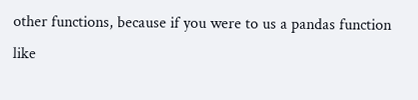other functions, because if you were to us a pandas function like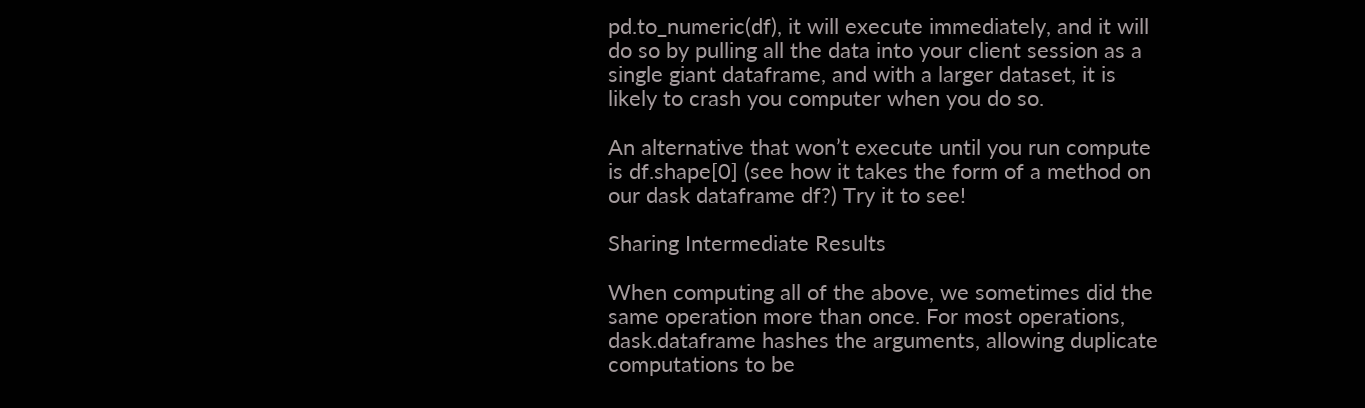pd.to_numeric(df), it will execute immediately, and it will do so by pulling all the data into your client session as a single giant dataframe, and with a larger dataset, it is likely to crash you computer when you do so.

An alternative that won’t execute until you run compute is df.shape[0] (see how it takes the form of a method on our dask dataframe df?) Try it to see!

Sharing Intermediate Results

When computing all of the above, we sometimes did the same operation more than once. For most operations, dask.dataframe hashes the arguments, allowing duplicate computations to be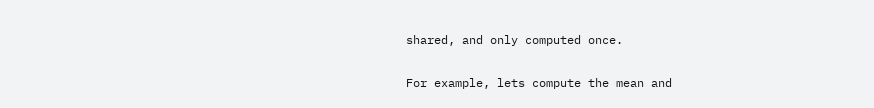shared, and only computed once.

For example, lets compute the mean and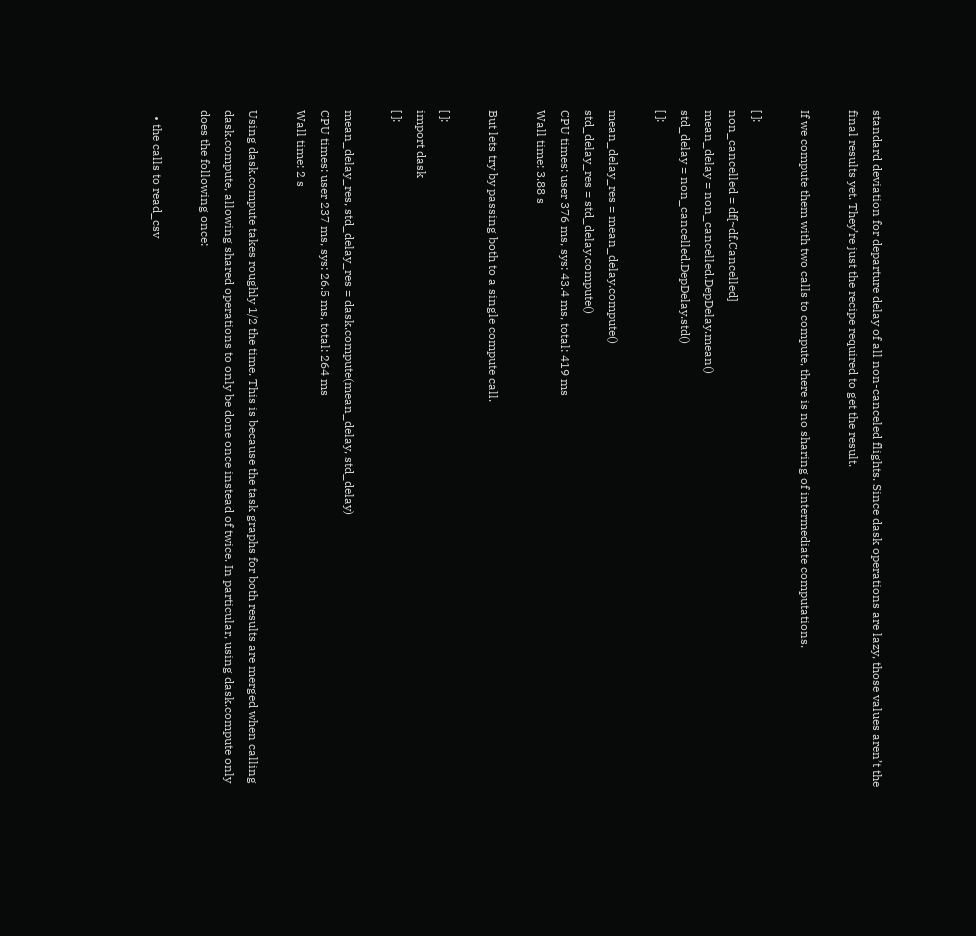standard deviation for departure delay of all non-canceled flights. Since dask operations are lazy, those values aren’t the final results yet. They’re just the recipe required to get the result.

If we compute them with two calls to compute, there is no sharing of intermediate computations.

[ ]:
non_cancelled = df[~df.Cancelled]
mean_delay = non_cancelled.DepDelay.mean()
std_delay = non_cancelled.DepDelay.std()
[ ]:

mean_delay_res = mean_delay.compute()
std_delay_res = std_delay.compute()
CPU times: user 376 ms, sys: 43.4 ms, total: 419 ms
Wall time: 3.88 s

But lets try by passing both to a single compute call.

[ ]:
import dask
[ ]:

mean_delay_res, std_delay_res = dask.compute(mean_delay, std_delay)
CPU times: user 237 ms, sys: 26.5 ms, total: 264 ms
Wall time: 2 s

Using dask.compute takes roughly 1/2 the time. This is because the task graphs for both results are merged when calling dask.compute, allowing shared operations to only be done once instead of twice. In particular, using dask.compute only does the following once:

  • the calls to read_csv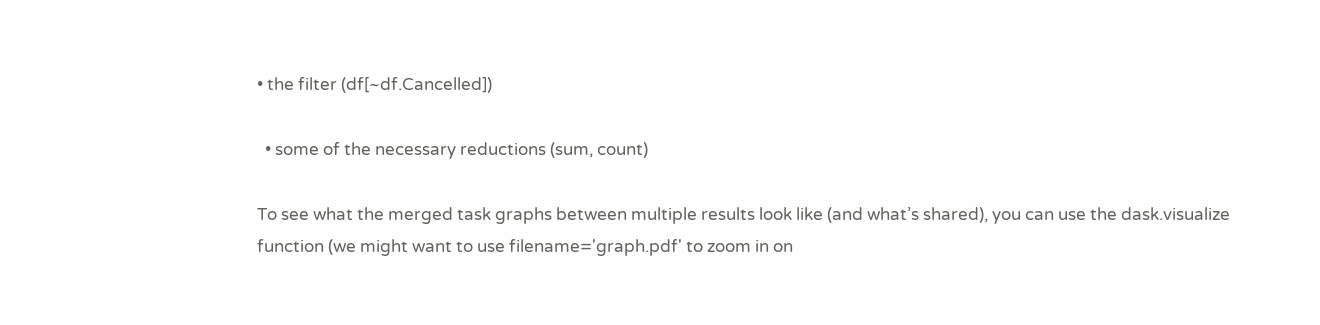• the filter (df[~df.Cancelled])

  • some of the necessary reductions (sum, count)

To see what the merged task graphs between multiple results look like (and what’s shared), you can use the dask.visualize function (we might want to use filename='graph.pdf' to zoom in on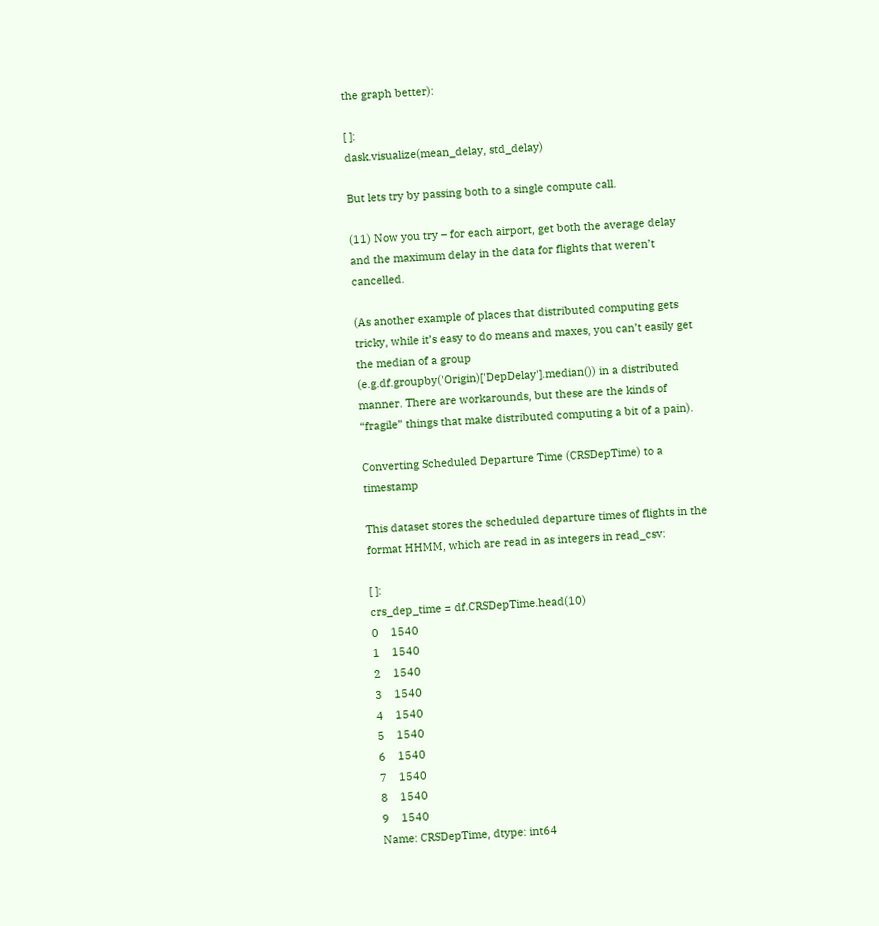the graph better):

[ ]:
dask.visualize(mean_delay, std_delay)

But lets try by passing both to a single compute call.

(11) Now you try – for each airport, get both the average delay and the maximum delay in the data for flights that weren’t cancelled.

(As another example of places that distributed computing gets tricky, while it’s easy to do means and maxes, you can’t easily get the median of a group (e.g.df.groupby('Origin)['DepDelay'].median()) in a distributed manner. There are workarounds, but these are the kinds of “fragile” things that make distributed computing a bit of a pain).

Converting Scheduled Departure Time (CRSDepTime) to a timestamp

This dataset stores the scheduled departure times of flights in the format HHMM, which are read in as integers in read_csv:

[ ]:
crs_dep_time = df.CRSDepTime.head(10)
0    1540
1    1540
2    1540
3    1540
4    1540
5    1540
6    1540
7    1540
8    1540
9    1540
Name: CRSDepTime, dtype: int64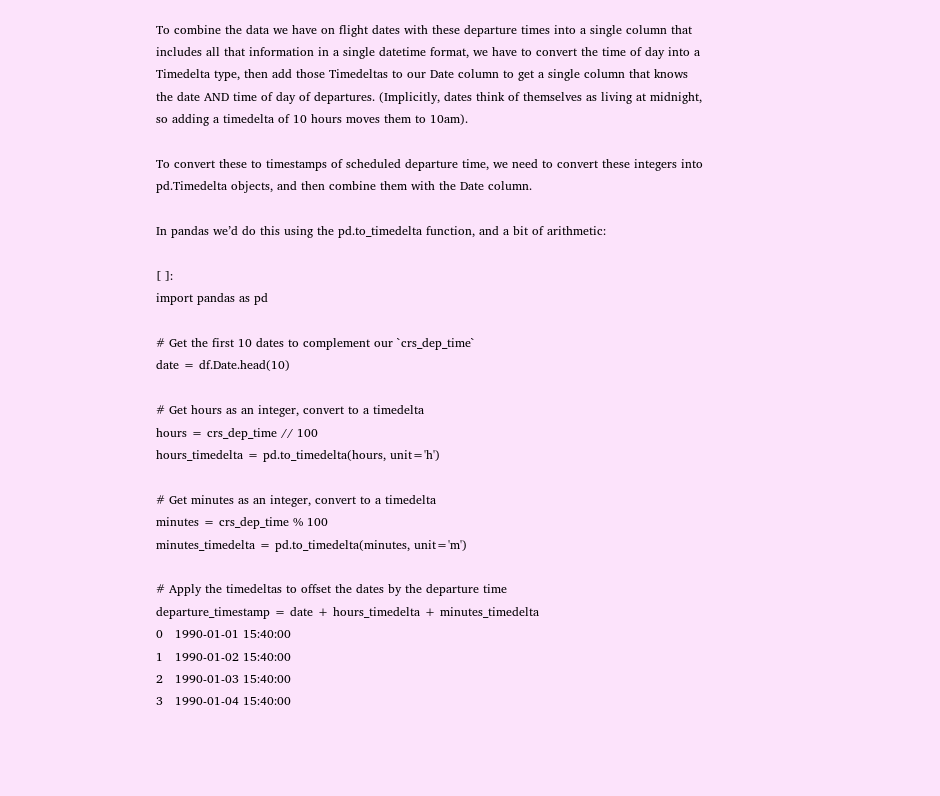To combine the data we have on flight dates with these departure times into a single column that includes all that information in a single datetime format, we have to convert the time of day into a Timedelta type, then add those Timedeltas to our Date column to get a single column that knows the date AND time of day of departures. (Implicitly, dates think of themselves as living at midnight, so adding a timedelta of 10 hours moves them to 10am).

To convert these to timestamps of scheduled departure time, we need to convert these integers into pd.Timedelta objects, and then combine them with the Date column.

In pandas we’d do this using the pd.to_timedelta function, and a bit of arithmetic:

[ ]:
import pandas as pd

# Get the first 10 dates to complement our `crs_dep_time`
date = df.Date.head(10)

# Get hours as an integer, convert to a timedelta
hours = crs_dep_time // 100
hours_timedelta = pd.to_timedelta(hours, unit='h')

# Get minutes as an integer, convert to a timedelta
minutes = crs_dep_time % 100
minutes_timedelta = pd.to_timedelta(minutes, unit='m')

# Apply the timedeltas to offset the dates by the departure time
departure_timestamp = date + hours_timedelta + minutes_timedelta
0   1990-01-01 15:40:00
1   1990-01-02 15:40:00
2   1990-01-03 15:40:00
3   1990-01-04 15:40:00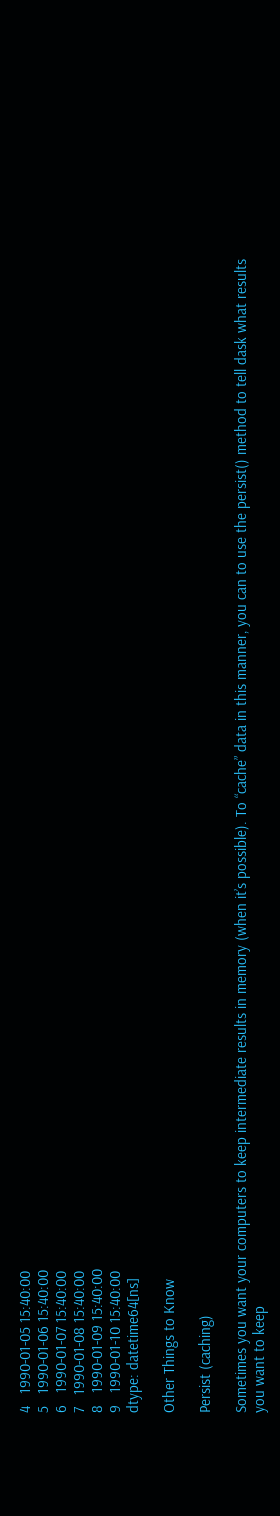4   1990-01-05 15:40:00
5   1990-01-06 15:40:00
6   1990-01-07 15:40:00
7   1990-01-08 15:40:00
8   1990-01-09 15:40:00
9   1990-01-10 15:40:00
dtype: datetime64[ns]

Other Things to Know

Persist (caching)

Sometimes you want your computers to keep intermediate results in memory (when it’s possible). To “cache” data in this manner, you can to use the persist() method to tell dask what results you want to keep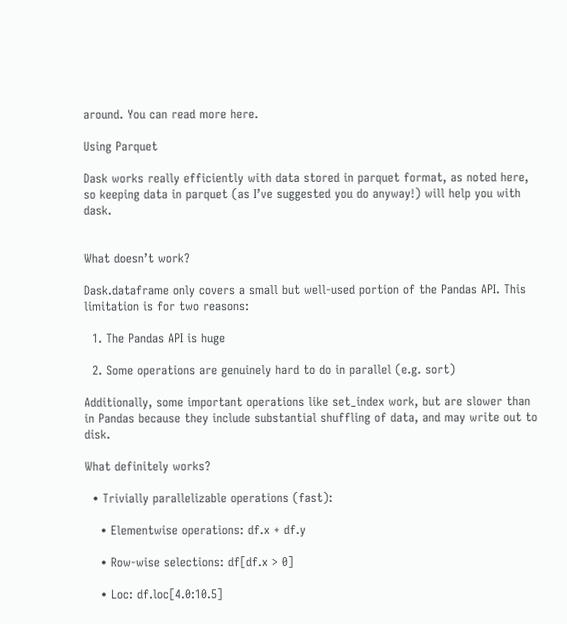around. You can read more here.

Using Parquet

Dask works really efficiently with data stored in parquet format, as noted here, so keeping data in parquet (as I’ve suggested you do anyway!) will help you with dask.


What doesn’t work?

Dask.dataframe only covers a small but well-used portion of the Pandas API. This limitation is for two reasons:

  1. The Pandas API is huge

  2. Some operations are genuinely hard to do in parallel (e.g. sort)

Additionally, some important operations like set_index work, but are slower than in Pandas because they include substantial shuffling of data, and may write out to disk.

What definitely works?

  • Trivially parallelizable operations (fast):

    • Elementwise operations: df.x + df.y

    • Row-wise selections: df[df.x > 0]

    • Loc: df.loc[4.0:10.5]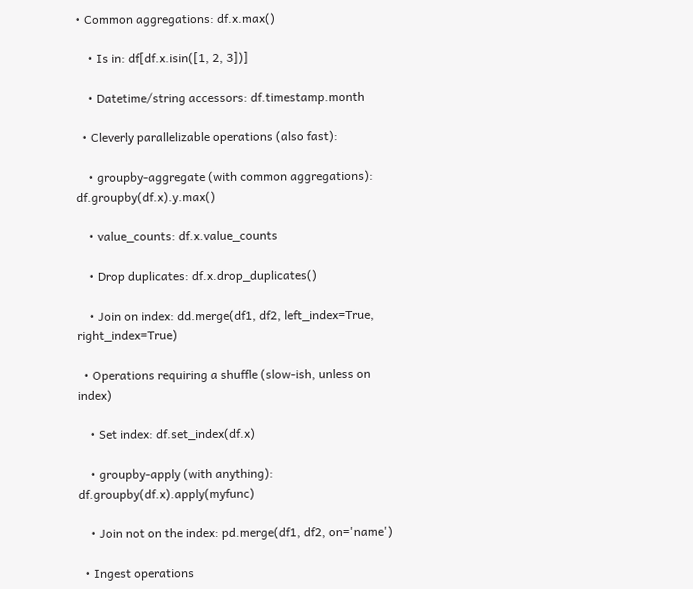• Common aggregations: df.x.max()

    • Is in: df[df.x.isin([1, 2, 3])]

    • Datetime/string accessors: df.timestamp.month

  • Cleverly parallelizable operations (also fast):

    • groupby-aggregate (with common aggregations): df.groupby(df.x).y.max()

    • value_counts: df.x.value_counts

    • Drop duplicates: df.x.drop_duplicates()

    • Join on index: dd.merge(df1, df2, left_index=True, right_index=True)

  • Operations requiring a shuffle (slow-ish, unless on index)

    • Set index: df.set_index(df.x)

    • groupby-apply (with anything): df.groupby(df.x).apply(myfunc)

    • Join not on the index: pd.merge(df1, df2, on='name')

  • Ingest operations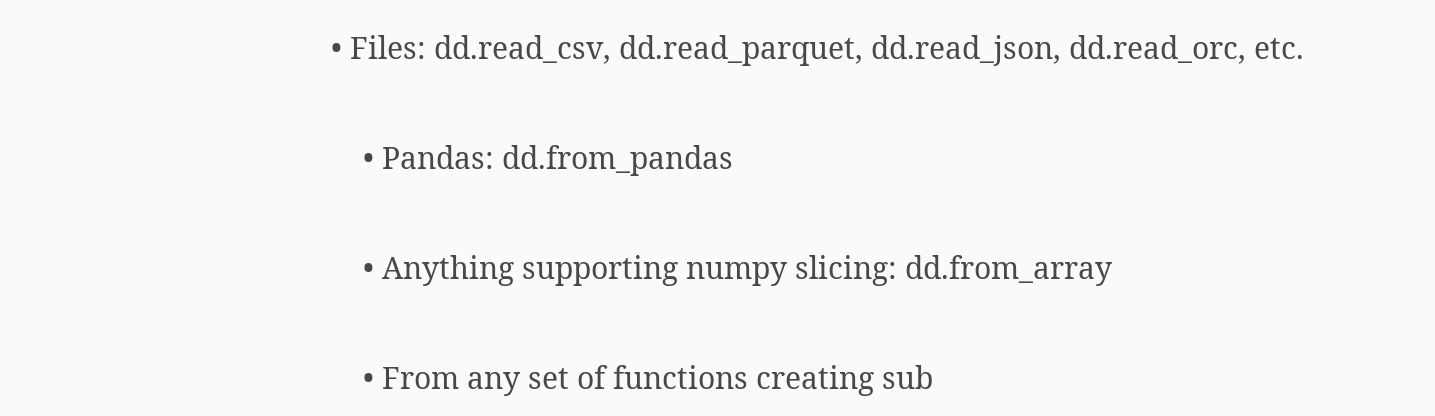• Files: dd.read_csv, dd.read_parquet, dd.read_json, dd.read_orc, etc.

    • Pandas: dd.from_pandas

    • Anything supporting numpy slicing: dd.from_array

    • From any set of functions creating sub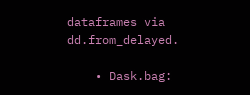dataframes via dd.from_delayed.

    • Dask.bag: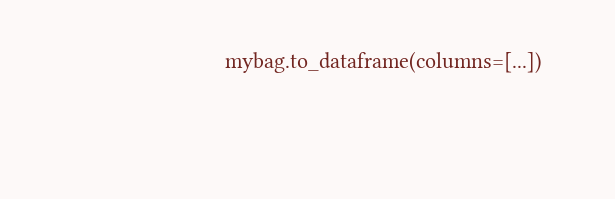mybag.to_dataframe(columns=[...])